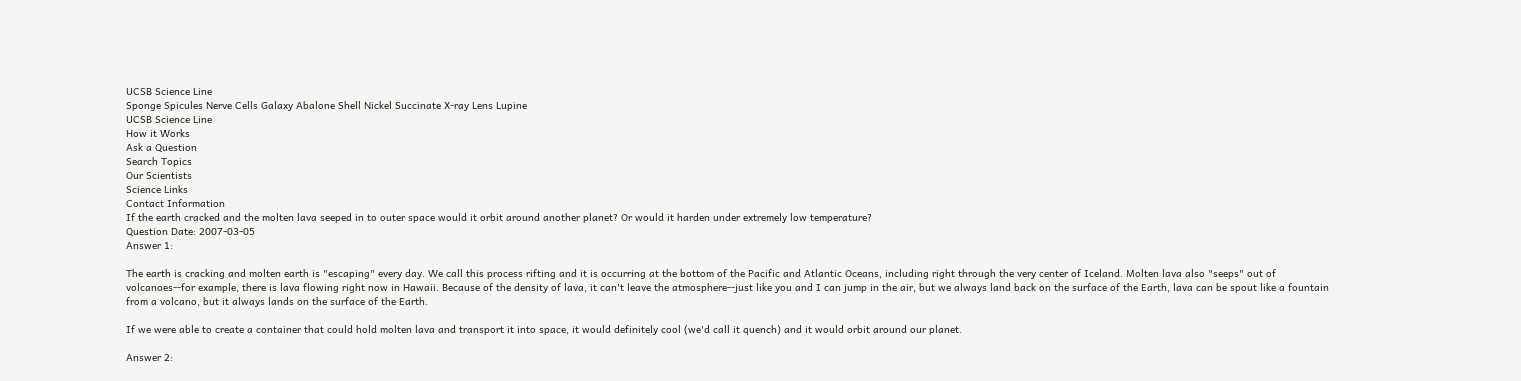UCSB Science Line
Sponge Spicules Nerve Cells Galaxy Abalone Shell Nickel Succinate X-ray Lens Lupine
UCSB Science Line
How it Works
Ask a Question
Search Topics
Our Scientists
Science Links
Contact Information
If the earth cracked and the molten lava seeped in to outer space would it orbit around another planet? Or would it harden under extremely low temperature?
Question Date: 2007-03-05
Answer 1:

The earth is cracking and molten earth is "escaping" every day. We call this process rifting and it is occurring at the bottom of the Pacific and Atlantic Oceans, including right through the very center of Iceland. Molten lava also "seeps" out of volcanoes--for example, there is lava flowing right now in Hawaii. Because of the density of lava, it can't leave the atmosphere--just like you and I can jump in the air, but we always land back on the surface of the Earth, lava can be spout like a fountain from a volcano, but it always lands on the surface of the Earth.

If we were able to create a container that could hold molten lava and transport it into space, it would definitely cool (we'd call it quench) and it would orbit around our planet.

Answer 2: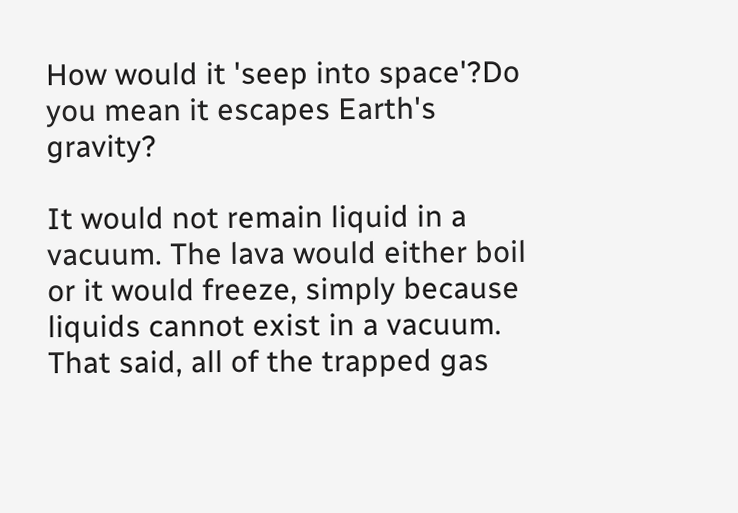How would it 'seep into space'?Do you mean it escapes Earth's gravity?

It would not remain liquid in a vacuum. The lava would either boil or it would freeze, simply because liquids cannot exist in a vacuum. That said, all of the trapped gas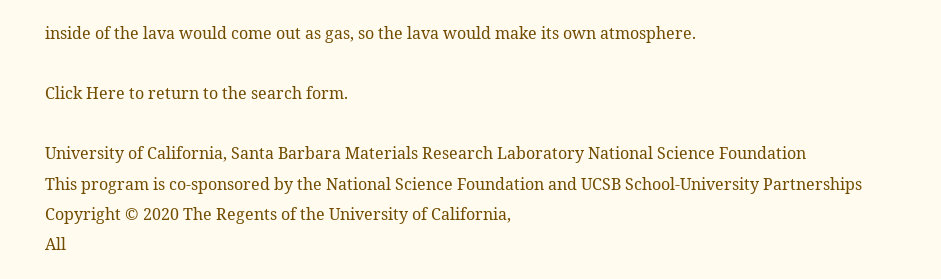inside of the lava would come out as gas, so the lava would make its own atmosphere.

Click Here to return to the search form.

University of California, Santa Barbara Materials Research Laboratory National Science Foundation
This program is co-sponsored by the National Science Foundation and UCSB School-University Partnerships
Copyright © 2020 The Regents of the University of California,
All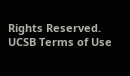Rights Reserved.
UCSB Terms of Use